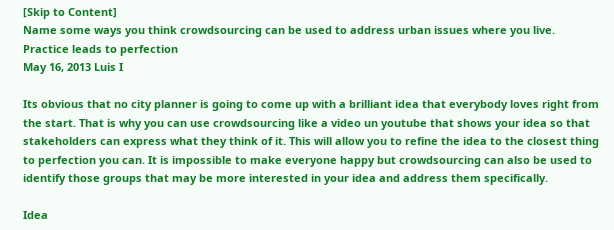[Skip to Content]
Name some ways you think crowdsourcing can be used to address urban issues where you live.
Practice leads to perfection
May 16, 2013 Luis I

Its obvious that no city planner is going to come up with a brilliant idea that everybody loves right from the start. That is why you can use crowdsourcing like a video un youtube that shows your idea so that stakeholders can express what they think of it. This will allow you to refine the idea to the closest thing to perfection you can. It is impossible to make everyone happy but crowdsourcing can also be used to identify those groups that may be more interested in your idea and address them specifically.

Idea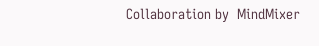Collaboration by  MindMixer